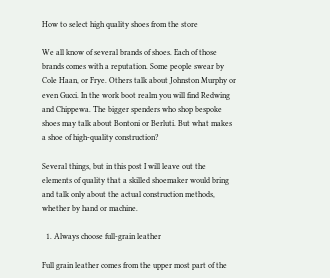How to select high quality shoes from the store

We all know of several brands of shoes. Each of those brands comes with a reputation. Some people swear by Cole Haan, or Frye. Others talk about Johnston Murphy or even Gucci. In the work boot realm you will find Redwing and Chippewa. The bigger spenders who shop bespoke shoes may talk about Bontoni or Berluti. But what makes a shoe of high-quality construction?

Several things, but in this post I will leave out the elements of quality that a skilled shoemaker would bring and talk only about the actual construction methods, whether by hand or machine.

  1. Always choose full-grain leather

Full grain leather comes from the upper most part of the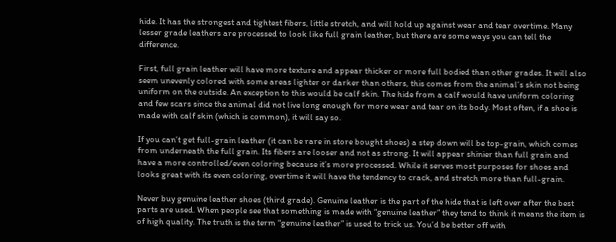hide. It has the strongest and tightest fibers, little stretch, and will hold up against wear and tear overtime. Many lesser grade leathers are processed to look like full grain leather, but there are some ways you can tell the difference.

First, full grain leather will have more texture and appear thicker or more full bodied than other grades. It will also seem unevenly colored with some areas lighter or darker than others, this comes from the animal’s skin not being uniform on the outside. An exception to this would be calf skin. The hide from a calf would have uniform coloring and few scars since the animal did not live long enough for more wear and tear on its body. Most often, if a shoe is made with calf skin (which is common), it will say so.

If you can’t get full-grain leather (it can be rare in store bought shoes) a step down will be top-grain, which comes from underneath the full grain. Its fibers are looser and not as strong. It will appear shinier than full grain and have a more controlled/even coloring because it’s more processed. While it serves most purposes for shoes and looks great with its even coloring, overtime it will have the tendency to crack, and stretch more than full-grain.

Never buy genuine leather shoes (third grade). Genuine leather is the part of the hide that is left over after the best parts are used. When people see that something is made with “genuine leather” they tend to think it means the item is of high quality. The truth is the term “genuine leather” is used to trick us. You’d be better off with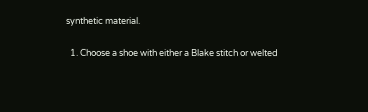synthetic material.

  1. Choose a shoe with either a Blake stitch or welted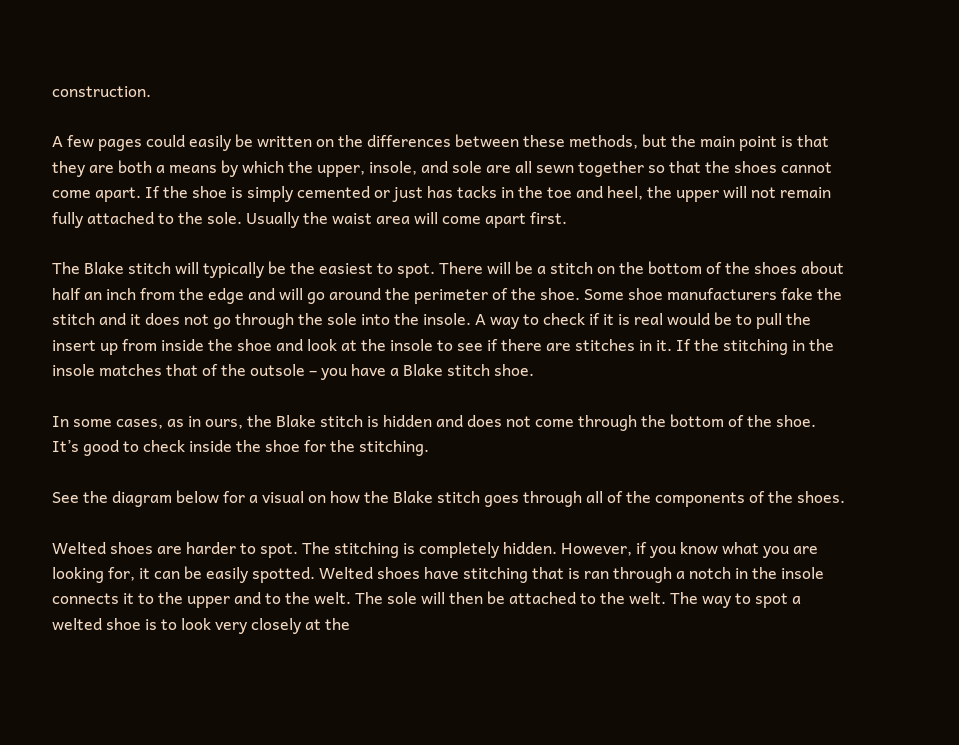construction.

A few pages could easily be written on the differences between these methods, but the main point is that they are both a means by which the upper, insole, and sole are all sewn together so that the shoes cannot come apart. If the shoe is simply cemented or just has tacks in the toe and heel, the upper will not remain fully attached to the sole. Usually the waist area will come apart first.

The Blake stitch will typically be the easiest to spot. There will be a stitch on the bottom of the shoes about half an inch from the edge and will go around the perimeter of the shoe. Some shoe manufacturers fake the stitch and it does not go through the sole into the insole. A way to check if it is real would be to pull the insert up from inside the shoe and look at the insole to see if there are stitches in it. If the stitching in the insole matches that of the outsole – you have a Blake stitch shoe.

In some cases, as in ours, the Blake stitch is hidden and does not come through the bottom of the shoe. It’s good to check inside the shoe for the stitching.

See the diagram below for a visual on how the Blake stitch goes through all of the components of the shoes.

Welted shoes are harder to spot. The stitching is completely hidden. However, if you know what you are looking for, it can be easily spotted. Welted shoes have stitching that is ran through a notch in the insole connects it to the upper and to the welt. The sole will then be attached to the welt. The way to spot a welted shoe is to look very closely at the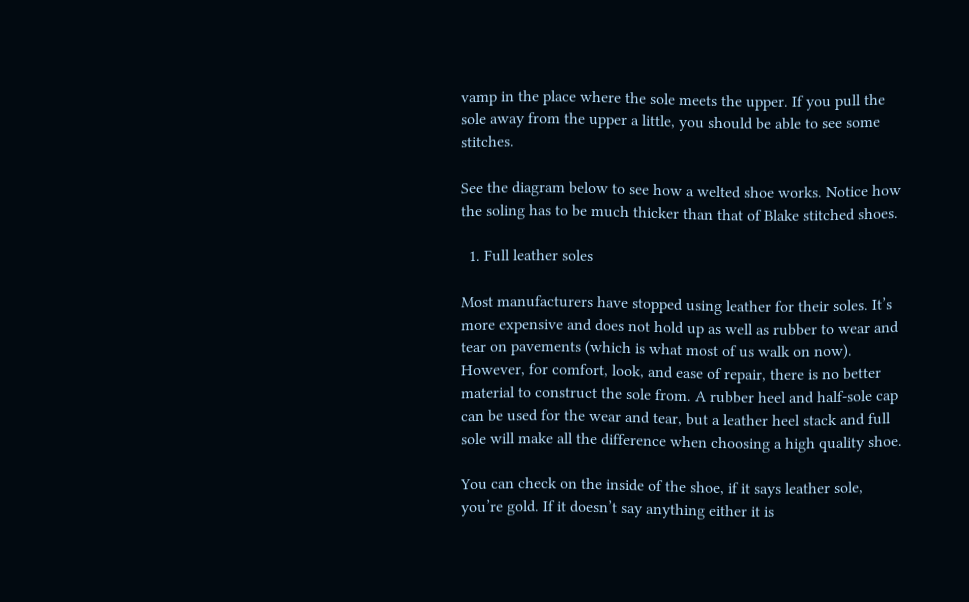vamp in the place where the sole meets the upper. If you pull the sole away from the upper a little, you should be able to see some stitches.

See the diagram below to see how a welted shoe works. Notice how the soling has to be much thicker than that of Blake stitched shoes.

  1. Full leather soles

Most manufacturers have stopped using leather for their soles. It’s more expensive and does not hold up as well as rubber to wear and tear on pavements (which is what most of us walk on now). However, for comfort, look, and ease of repair, there is no better material to construct the sole from. A rubber heel and half-sole cap can be used for the wear and tear, but a leather heel stack and full sole will make all the difference when choosing a high quality shoe.

You can check on the inside of the shoe, if it says leather sole, you’re gold. If it doesn’t say anything either it is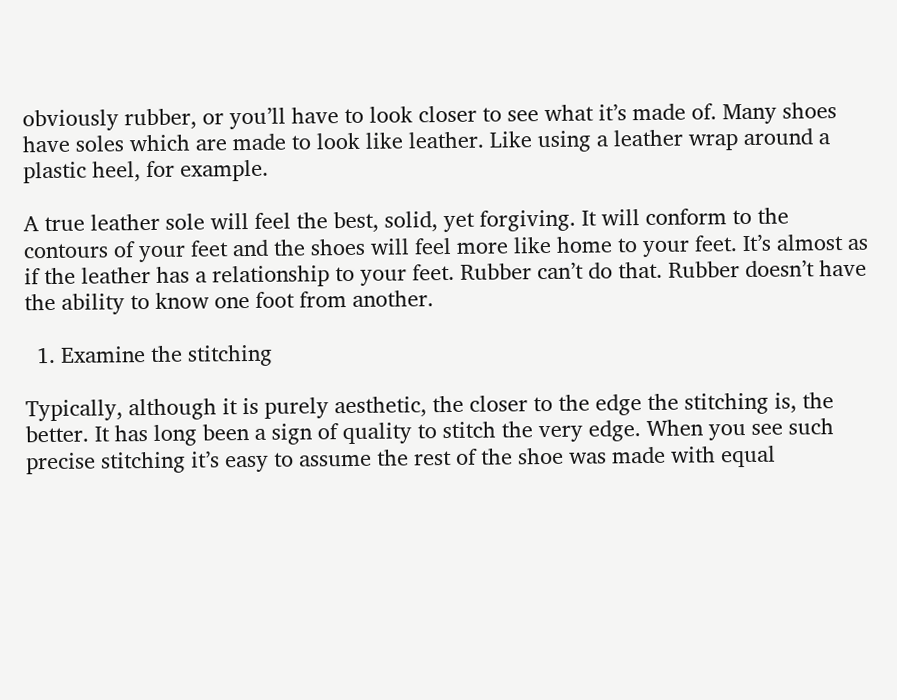obviously rubber, or you’ll have to look closer to see what it’s made of. Many shoes have soles which are made to look like leather. Like using a leather wrap around a plastic heel, for example.

A true leather sole will feel the best, solid, yet forgiving. It will conform to the contours of your feet and the shoes will feel more like home to your feet. It’s almost as if the leather has a relationship to your feet. Rubber can’t do that. Rubber doesn’t have the ability to know one foot from another.

  1. Examine the stitching

Typically, although it is purely aesthetic, the closer to the edge the stitching is, the better. It has long been a sign of quality to stitch the very edge. When you see such precise stitching it’s easy to assume the rest of the shoe was made with equal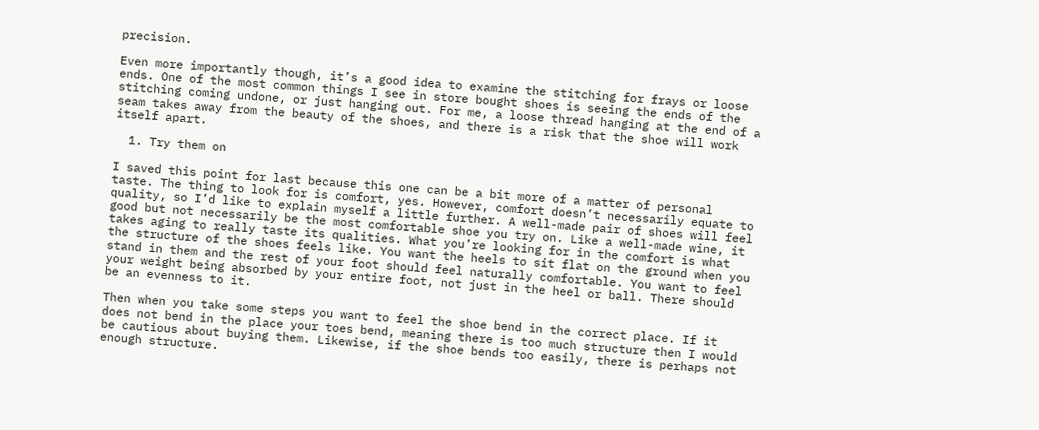precision.

Even more importantly though, it’s a good idea to examine the stitching for frays or loose ends. One of the most common things I see in store bought shoes is seeing the ends of the stitching coming undone, or just hanging out. For me, a loose thread hanging at the end of a seam takes away from the beauty of the shoes, and there is a risk that the shoe will work itself apart.

  1. Try them on

I saved this point for last because this one can be a bit more of a matter of personal taste. The thing to look for is comfort, yes. However, comfort doesn’t necessarily equate to quality, so I’d like to explain myself a little further. A well-made pair of shoes will feel good but not necessarily be the most comfortable shoe you try on. Like a well-made wine, it takes aging to really taste its qualities. What you’re looking for in the comfort is what the structure of the shoes feels like. You want the heels to sit flat on the ground when you stand in them and the rest of your foot should feel naturally comfortable. You want to feel your weight being absorbed by your entire foot, not just in the heel or ball. There should be an evenness to it.

Then when you take some steps you want to feel the shoe bend in the correct place. If it does not bend in the place your toes bend, meaning there is too much structure then I would be cautious about buying them. Likewise, if the shoe bends too easily, there is perhaps not enough structure.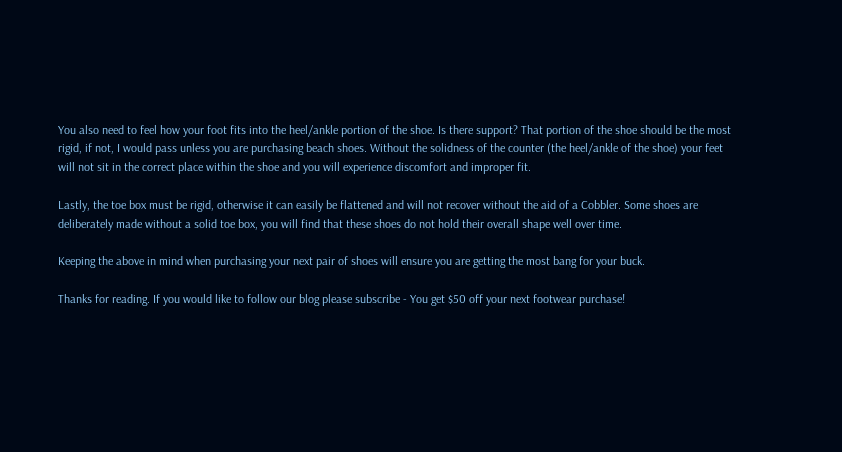You also need to feel how your foot fits into the heel/ankle portion of the shoe. Is there support? That portion of the shoe should be the most rigid, if not, I would pass unless you are purchasing beach shoes. Without the solidness of the counter (the heel/ankle of the shoe) your feet will not sit in the correct place within the shoe and you will experience discomfort and improper fit.

Lastly, the toe box must be rigid, otherwise it can easily be flattened and will not recover without the aid of a Cobbler. Some shoes are deliberately made without a solid toe box, you will find that these shoes do not hold their overall shape well over time.

Keeping the above in mind when purchasing your next pair of shoes will ensure you are getting the most bang for your buck.

Thanks for reading. If you would like to follow our blog please subscribe - You get $50 off your next footwear purchase!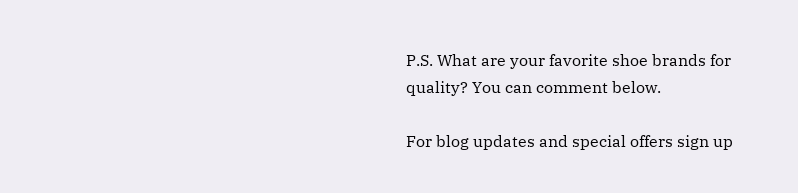P.S. What are your favorite shoe brands for quality? You can comment below.

For blog updates and special offers sign up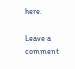here.

Leave a comment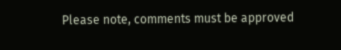Please note, comments must be approved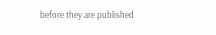before they are published